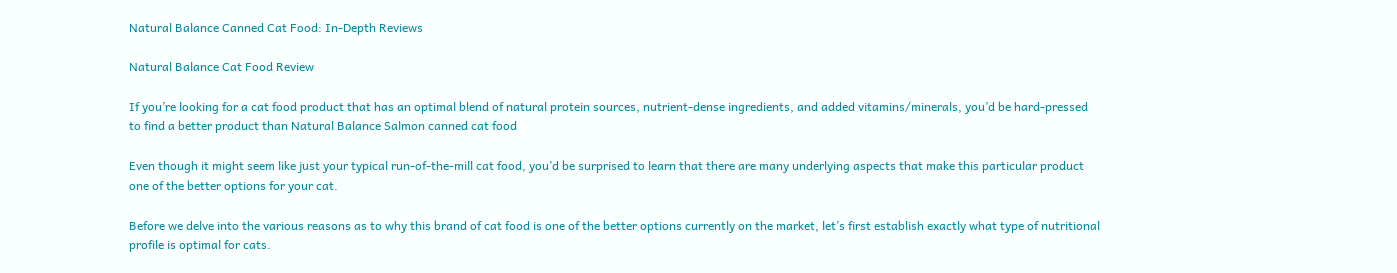Natural Balance Canned Cat Food: In-Depth Reviews

Natural Balance Cat Food Review

If you’re looking for a cat food product that has an optimal blend of natural protein sources, nutrient-dense ingredients, and added vitamins/minerals, you’d be hard-pressed to find a better product than Natural Balance Salmon canned cat food

Even though it might seem like just your typical run-of-the-mill cat food, you’d be surprised to learn that there are many underlying aspects that make this particular product one of the better options for your cat.

Before we delve into the various reasons as to why this brand of cat food is one of the better options currently on the market, let’s first establish exactly what type of nutritional profile is optimal for cats.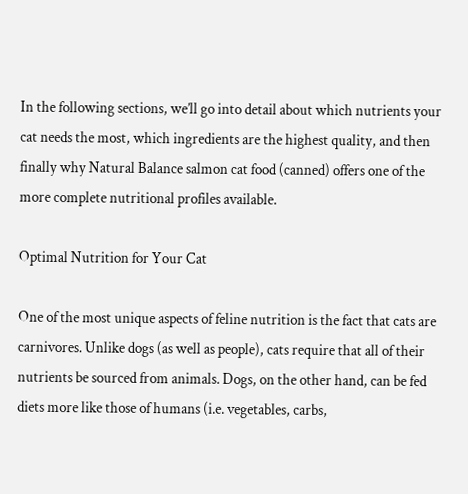In the following sections, we’ll go into detail about which nutrients your cat needs the most, which ingredients are the highest quality, and then finally why Natural Balance salmon cat food (canned) offers one of the more complete nutritional profiles available.

Optimal Nutrition for Your Cat

One of the most unique aspects of feline nutrition is the fact that cats are carnivores. Unlike dogs (as well as people), cats require that all of their nutrients be sourced from animals. Dogs, on the other hand, can be fed diets more like those of humans (i.e. vegetables, carbs,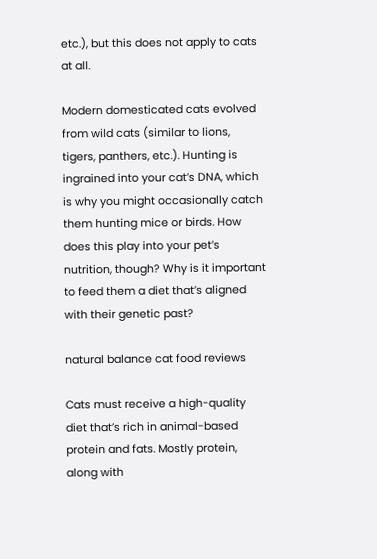etc.), but this does not apply to cats at all.

Modern domesticated cats evolved from wild cats (similar to lions, tigers, panthers, etc.). Hunting is ingrained into your cat’s DNA, which is why you might occasionally catch them hunting mice or birds. How does this play into your pet’s nutrition, though? Why is it important to feed them a diet that’s aligned with their genetic past?

natural balance cat food reviews

Cats must receive a high-quality diet that’s rich in animal-based protein and fats. Mostly protein, along with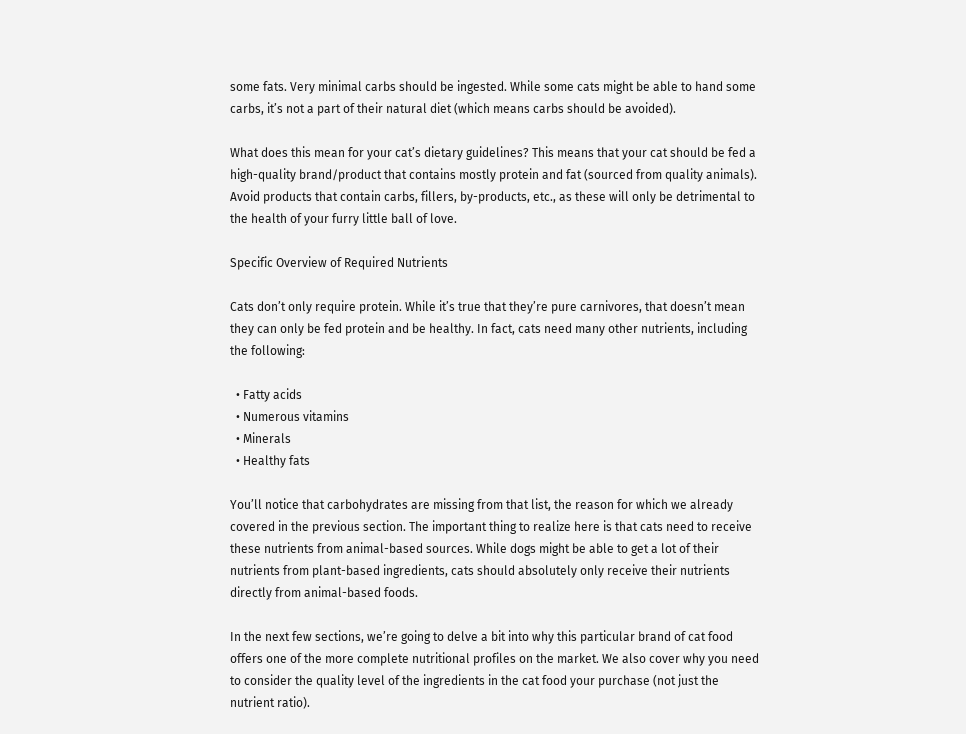some fats. Very minimal carbs should be ingested. While some cats might be able to hand some carbs, it’s not a part of their natural diet (which means carbs should be avoided).

What does this mean for your cat’s dietary guidelines? This means that your cat should be fed a high-quality brand/product that contains mostly protein and fat (sourced from quality animals). Avoid products that contain carbs, fillers, by-products, etc., as these will only be detrimental to the health of your furry little ball of love.

Specific Overview of Required Nutrients

Cats don’t only require protein. While it’s true that they’re pure carnivores, that doesn’t mean they can only be fed protein and be healthy. In fact, cats need many other nutrients, including the following:

  • Fatty acids
  • Numerous vitamins
  • Minerals
  • Healthy fats

You’ll notice that carbohydrates are missing from that list, the reason for which we already covered in the previous section. The important thing to realize here is that cats need to receive these nutrients from animal-based sources. While dogs might be able to get a lot of their nutrients from plant-based ingredients, cats should absolutely only receive their nutrients directly from animal-based foods.

In the next few sections, we’re going to delve a bit into why this particular brand of cat food offers one of the more complete nutritional profiles on the market. We also cover why you need to consider the quality level of the ingredients in the cat food your purchase (not just the nutrient ratio).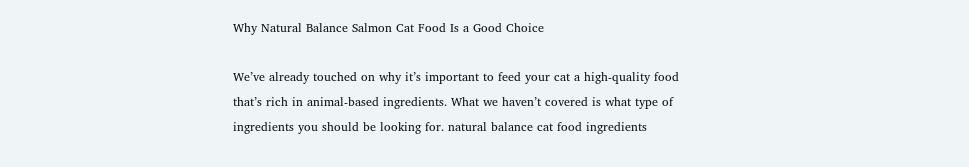Why Natural Balance Salmon Cat Food Is a Good Choice

We’ve already touched on why it’s important to feed your cat a high-quality food that’s rich in animal-based ingredients. What we haven’t covered is what type of ingredients you should be looking for. natural balance cat food ingredients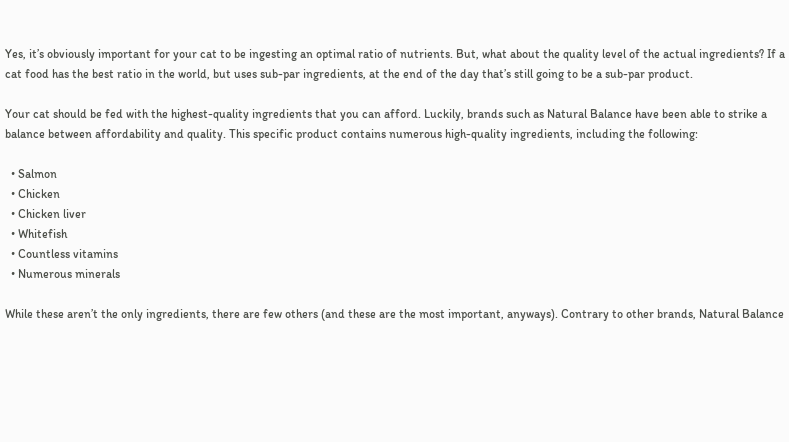Yes, it’s obviously important for your cat to be ingesting an optimal ratio of nutrients. But, what about the quality level of the actual ingredients? If a cat food has the best ratio in the world, but uses sub-par ingredients, at the end of the day that’s still going to be a sub-par product.

Your cat should be fed with the highest-quality ingredients that you can afford. Luckily, brands such as Natural Balance have been able to strike a balance between affordability and quality. This specific product contains numerous high-quality ingredients, including the following:

  • Salmon
  • Chicken
  • Chicken liver
  • Whitefish
  • Countless vitamins
  • Numerous minerals

While these aren’t the only ingredients, there are few others (and these are the most important, anyways). Contrary to other brands, Natural Balance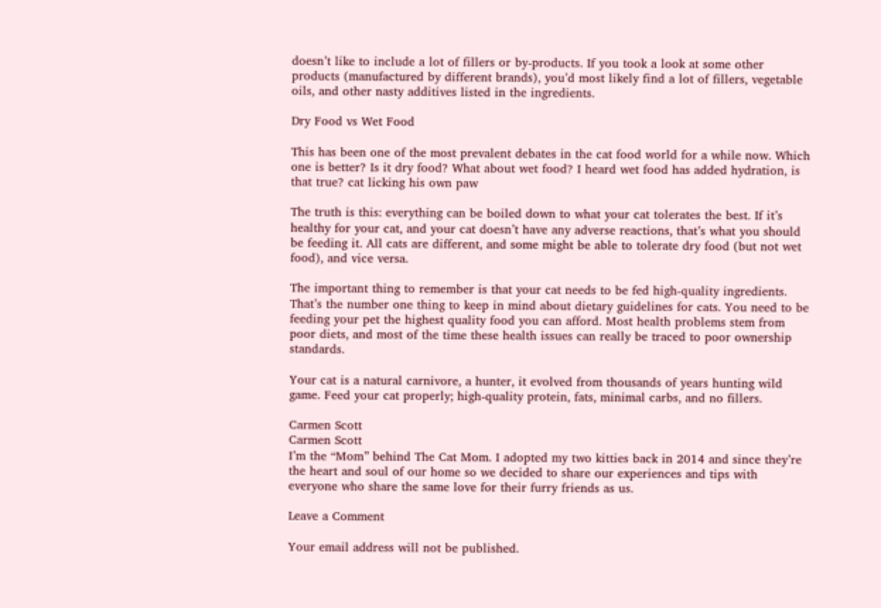doesn’t like to include a lot of fillers or by-products. If you took a look at some other products (manufactured by different brands), you’d most likely find a lot of fillers, vegetable oils, and other nasty additives listed in the ingredients.

Dry Food vs Wet Food

This has been one of the most prevalent debates in the cat food world for a while now. Which one is better? Is it dry food? What about wet food? I heard wet food has added hydration, is that true? cat licking his own paw

The truth is this: everything can be boiled down to what your cat tolerates the best. If it’s healthy for your cat, and your cat doesn’t have any adverse reactions, that’s what you should be feeding it. All cats are different, and some might be able to tolerate dry food (but not wet food), and vice versa.

The important thing to remember is that your cat needs to be fed high-quality ingredients. That’s the number one thing to keep in mind about dietary guidelines for cats. You need to be feeding your pet the highest quality food you can afford. Most health problems stem from poor diets, and most of the time these health issues can really be traced to poor ownership standards.

Your cat is a natural carnivore, a hunter, it evolved from thousands of years hunting wild game. Feed your cat properly; high-quality protein, fats, minimal carbs, and no fillers.

Carmen Scott
Carmen Scott
I’m the “Mom” behind The Cat Mom. I adopted my two kitties back in 2014 and since they’re the heart and soul of our home so we decided to share our experiences and tips with everyone who share the same love for their furry friends as us.

Leave a Comment

Your email address will not be published.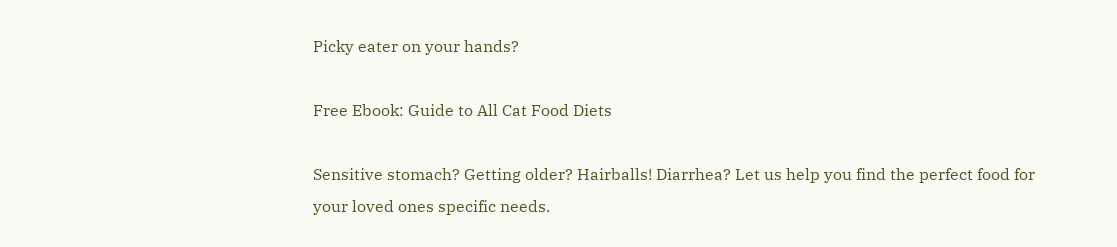Picky eater on your hands?

Free Ebook: Guide to All Cat Food Diets

Sensitive stomach? Getting older? Hairballs! Diarrhea? Let us help you find the perfect food for your loved ones specific needs.